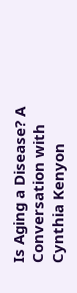Is Aging a Disease? A Conversation with Cynthia Kenyon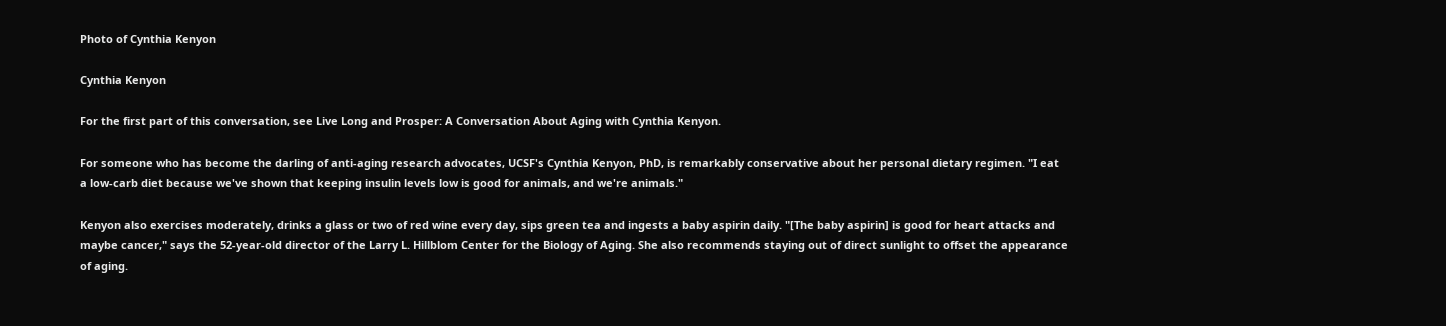Photo of Cynthia Kenyon

Cynthia Kenyon

For the first part of this conversation, see Live Long and Prosper: A Conversation About Aging with Cynthia Kenyon.

For someone who has become the darling of anti-aging research advocates, UCSF's Cynthia Kenyon, PhD, is remarkably conservative about her personal dietary regimen. "I eat a low-carb diet because we've shown that keeping insulin levels low is good for animals, and we're animals."

Kenyon also exercises moderately, drinks a glass or two of red wine every day, sips green tea and ingests a baby aspirin daily. "[The baby aspirin] is good for heart attacks and maybe cancer," says the 52-year-old director of the Larry L. Hillblom Center for the Biology of Aging. She also recommends staying out of direct sunlight to offset the appearance of aging.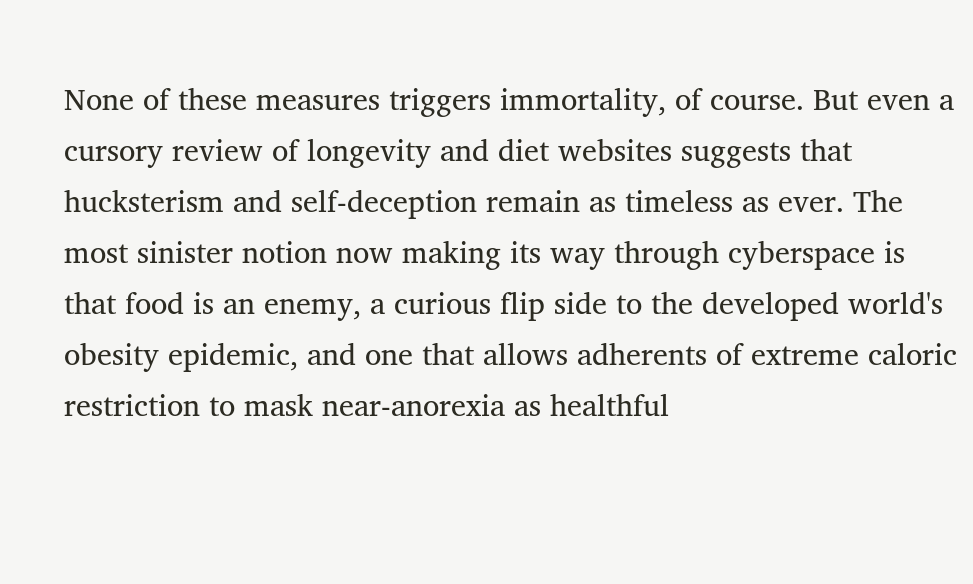None of these measures triggers immortality, of course. But even a cursory review of longevity and diet websites suggests that hucksterism and self-deception remain as timeless as ever. The most sinister notion now making its way through cyberspace is that food is an enemy, a curious flip side to the developed world's obesity epidemic, and one that allows adherents of extreme caloric restriction to mask near-anorexia as healthful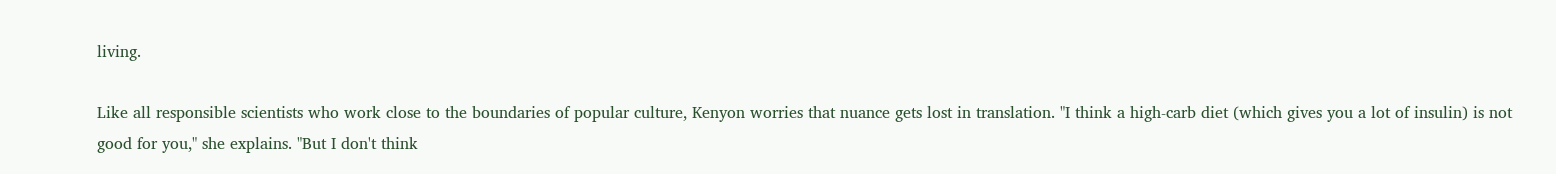living.

Like all responsible scientists who work close to the boundaries of popular culture, Kenyon worries that nuance gets lost in translation. "I think a high-carb diet (which gives you a lot of insulin) is not good for you," she explains. "But I don't think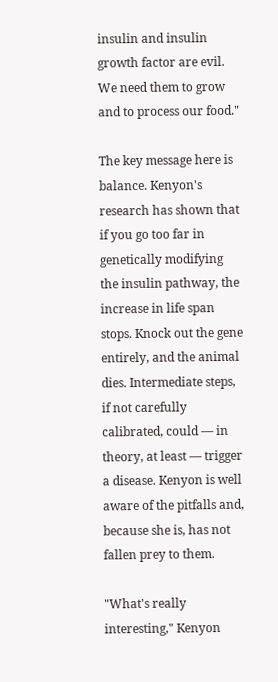insulin and insulin growth factor are evil. We need them to grow and to process our food."

The key message here is balance. Kenyon's research has shown that if you go too far in genetically modifying the insulin pathway, the increase in life span stops. Knock out the gene entirely, and the animal dies. Intermediate steps, if not carefully calibrated, could — in theory, at least — trigger a disease. Kenyon is well aware of the pitfalls and, because she is, has not fallen prey to them.

"What's really interesting," Kenyon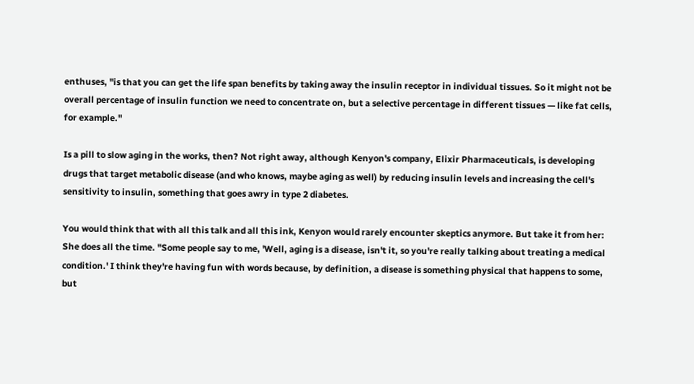enthuses, "is that you can get the life span benefits by taking away the insulin receptor in individual tissues. So it might not be overall percentage of insulin function we need to concentrate on, but a selective percentage in different tissues — like fat cells, for example."

Is a pill to slow aging in the works, then? Not right away, although Kenyon's company, Elixir Pharmaceuticals, is developing drugs that target metabolic disease (and who knows, maybe aging as well) by reducing insulin levels and increasing the cell's sensitivity to insulin, something that goes awry in type 2 diabetes.

You would think that with all this talk and all this ink, Kenyon would rarely encounter skeptics anymore. But take it from her: She does all the time. "Some people say to me, 'Well, aging is a disease, isn't it, so you're really talking about treating a medical condition.' I think they're having fun with words because, by definition, a disease is something physical that happens to some, but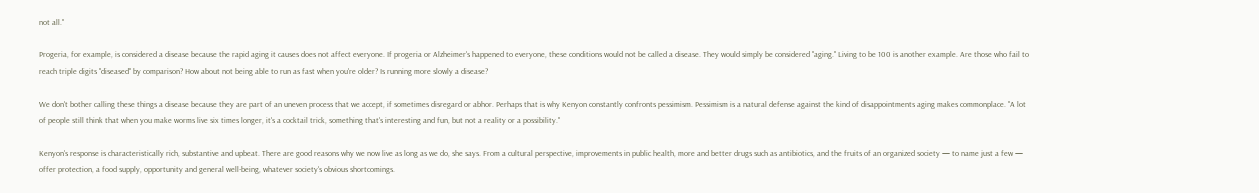not all."

Progeria, for example, is considered a disease because the rapid aging it causes does not affect everyone. If progeria or Alzheimer's happened to everyone, these conditions would not be called a disease. They would simply be considered "aging." Living to be 100 is another example. Are those who fail to reach triple digits "diseased" by comparison? How about not being able to run as fast when you're older? Is running more slowly a disease?

We don't bother calling these things a disease because they are part of an uneven process that we accept, if sometimes disregard or abhor. Perhaps that is why Kenyon constantly confronts pessimism. Pessimism is a natural defense against the kind of disappointments aging makes commonplace. "A lot of people still think that when you make worms live six times longer, it's a cocktail trick, something that's interesting and fun, but not a reality or a possibility."

Kenyon's response is characteristically rich, substantive and upbeat. There are good reasons why we now live as long as we do, she says. From a cultural perspective, improvements in public health, more and better drugs such as antibiotics, and the fruits of an organized society — to name just a few — offer protection, a food supply, opportunity and general well-being, whatever society's obvious shortcomings.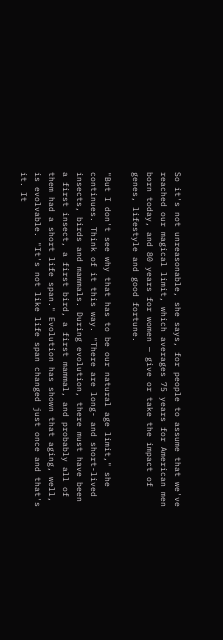So it's not unreasonable, she says, for people to assume that we've reached our magical limit, which averages 75 years for American men born today, and 80 years for women — give or take the impact of genes, lifestyle and good fortune.

"But I don't see why that has to be our natural age limit," she continues. Think of it this way. "There are long- and short-lived insects, birds and mammals. During evolution, there must have been a first insect, a first bird, a first mammal, and probably all of them had a short life span." Evolution has shown that aging, well, is evolvable. "It's not like life span changed just once and that's it. It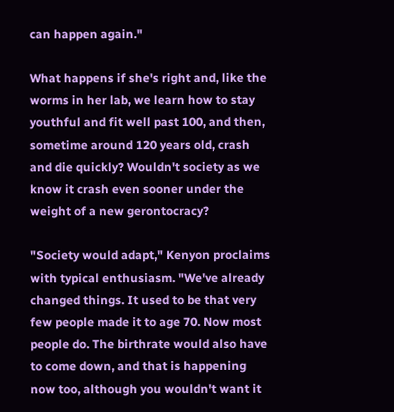can happen again."

What happens if she's right and, like the worms in her lab, we learn how to stay youthful and fit well past 100, and then, sometime around 120 years old, crash and die quickly? Wouldn't society as we know it crash even sooner under the weight of a new gerontocracy?

"Society would adapt," Kenyon proclaims with typical enthusiasm. "We've already changed things. It used to be that very few people made it to age 70. Now most people do. The birthrate would also have to come down, and that is happening now too, although you wouldn't want it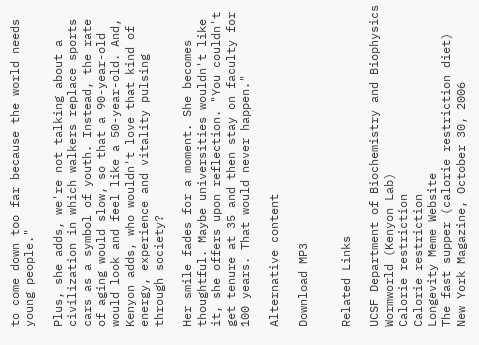to come down too far because the world needs young people."

Plus, she adds, we're not talking about a civilization in which walkers replace sports cars as a symbol of youth. Instead, the rate of aging would slow, so that a 90-year-old would look and feel like a 50-year-old. And, Kenyon adds, who wouldn't love that kind of energy, experience and vitality pulsing through society?

Her smile fades for a moment. She becomes thoughtful. Maybe universities wouldn't like it, she offers upon reflection. "You couldn't get tenure at 35 and then stay on faculty for 100 years. That would never happen."

Alternative content

Download MP3


Related Links

UCSF Department of Biochemistry and Biophysics
Wormworld (Kenyon Lab)
Calorie restriction
Calorie restriction
Longevity Meme Website
The fast supper (calorie restriction diet)
New York Magazine, October 30, 2006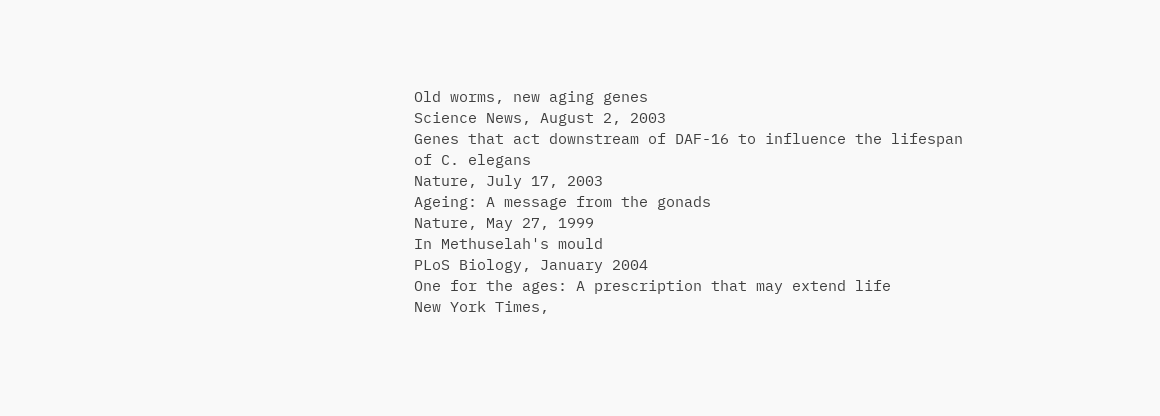Old worms, new aging genes
Science News, August 2, 2003
Genes that act downstream of DAF-16 to influence the lifespan of C. elegans
Nature, July 17, 2003
Ageing: A message from the gonads
Nature, May 27, 1999
In Methuselah's mould
PLoS Biology, January 2004
One for the ages: A prescription that may extend life
New York Times,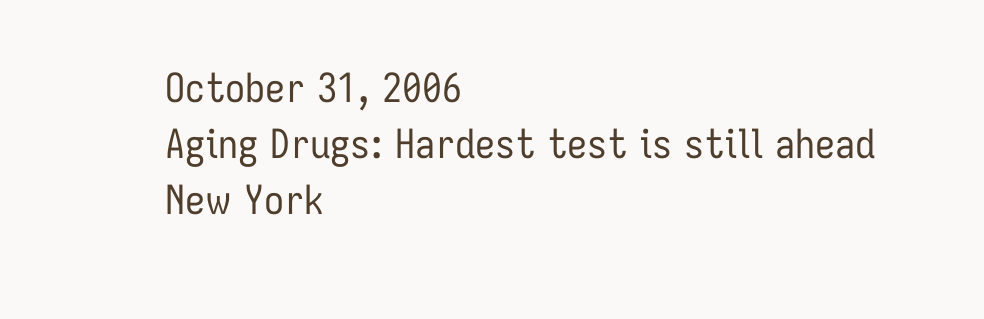October 31, 2006
Aging Drugs: Hardest test is still ahead
New York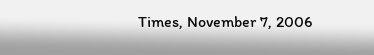Times, November 7, 2006